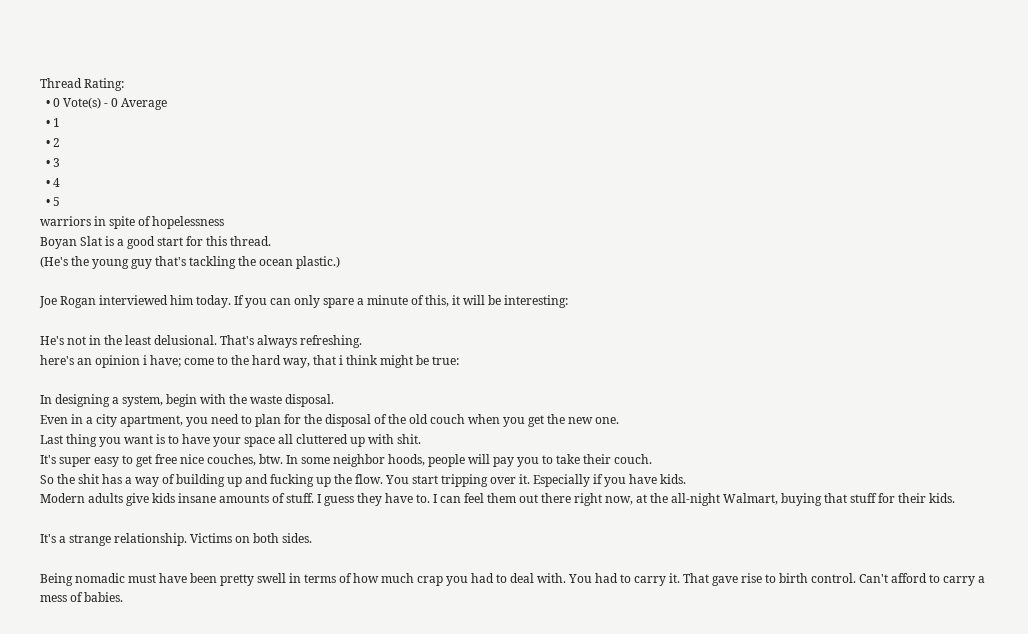Thread Rating:
  • 0 Vote(s) - 0 Average
  • 1
  • 2
  • 3
  • 4
  • 5
warriors in spite of hopelessness
Boyan Slat is a good start for this thread.
(He's the young guy that's tackling the ocean plastic.)

Joe Rogan interviewed him today. If you can only spare a minute of this, it will be interesting:

He's not in the least delusional. That's always refreshing.
here's an opinion i have; come to the hard way, that i think might be true:

In designing a system, begin with the waste disposal.
Even in a city apartment, you need to plan for the disposal of the old couch when you get the new one.
Last thing you want is to have your space all cluttered up with shit.
It's super easy to get free nice couches, btw. In some neighbor hoods, people will pay you to take their couch.
So the shit has a way of building up and fucking up the flow. You start tripping over it. Especially if you have kids.
Modern adults give kids insane amounts of stuff. I guess they have to. I can feel them out there right now, at the all-night Walmart, buying that stuff for their kids.

It's a strange relationship. Victims on both sides.

Being nomadic must have been pretty swell in terms of how much crap you had to deal with. You had to carry it. That gave rise to birth control. Can't afford to carry a mess of babies.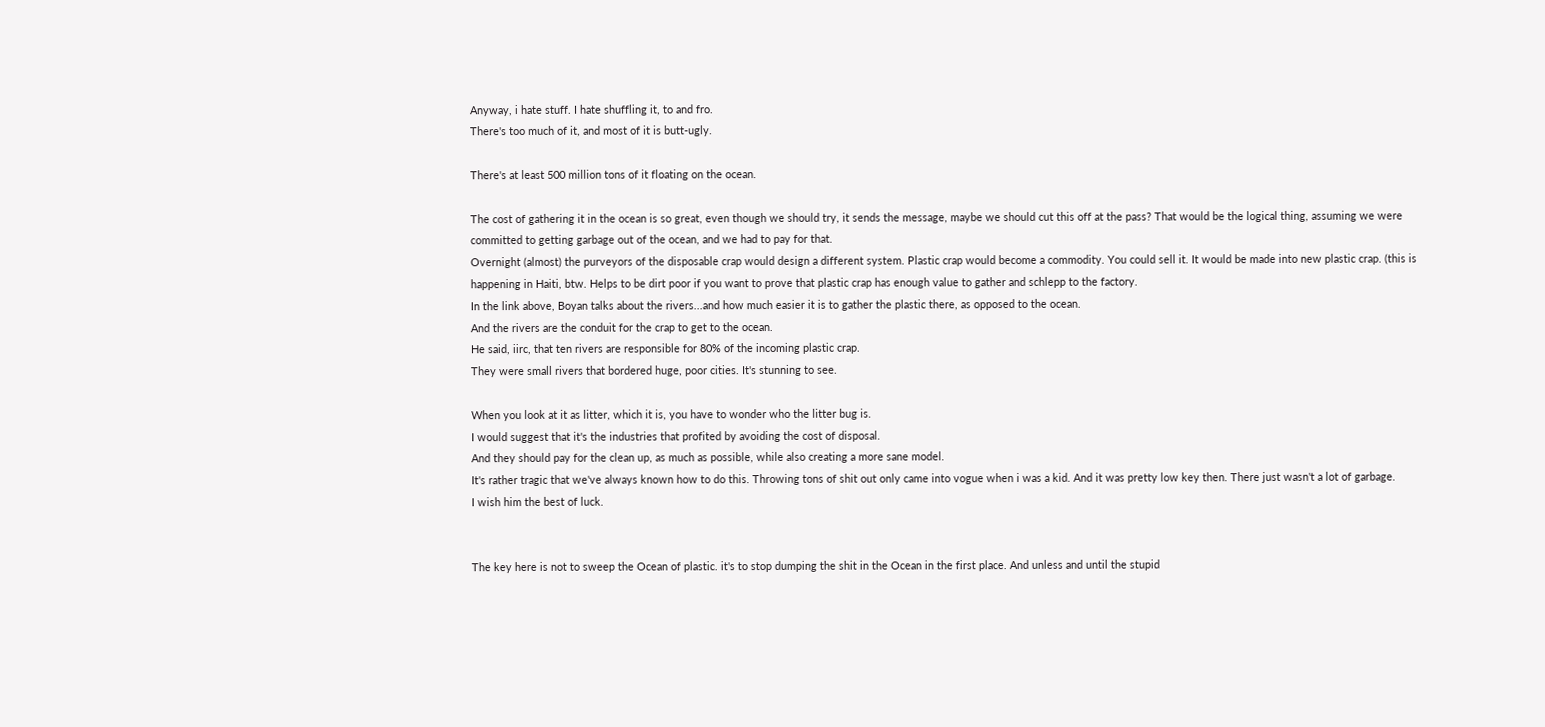Anyway, i hate stuff. I hate shuffling it, to and fro.
There's too much of it, and most of it is butt-ugly.

There's at least 500 million tons of it floating on the ocean.

The cost of gathering it in the ocean is so great, even though we should try, it sends the message, maybe we should cut this off at the pass? That would be the logical thing, assuming we were committed to getting garbage out of the ocean, and we had to pay for that.
Overnight (almost) the purveyors of the disposable crap would design a different system. Plastic crap would become a commodity. You could sell it. It would be made into new plastic crap. (this is happening in Haiti, btw. Helps to be dirt poor if you want to prove that plastic crap has enough value to gather and schlepp to the factory.
In the link above, Boyan talks about the rivers...and how much easier it is to gather the plastic there, as opposed to the ocean.
And the rivers are the conduit for the crap to get to the ocean.
He said, iirc, that ten rivers are responsible for 80% of the incoming plastic crap.
They were small rivers that bordered huge, poor cities. It's stunning to see.

When you look at it as litter, which it is, you have to wonder who the litter bug is.
I would suggest that it's the industries that profited by avoiding the cost of disposal.
And they should pay for the clean up, as much as possible, while also creating a more sane model.
It's rather tragic that we've always known how to do this. Throwing tons of shit out only came into vogue when i was a kid. And it was pretty low key then. There just wasn't a lot of garbage.
I wish him the best of luck.


The key here is not to sweep the Ocean of plastic. it's to stop dumping the shit in the Ocean in the first place. And unless and until the stupid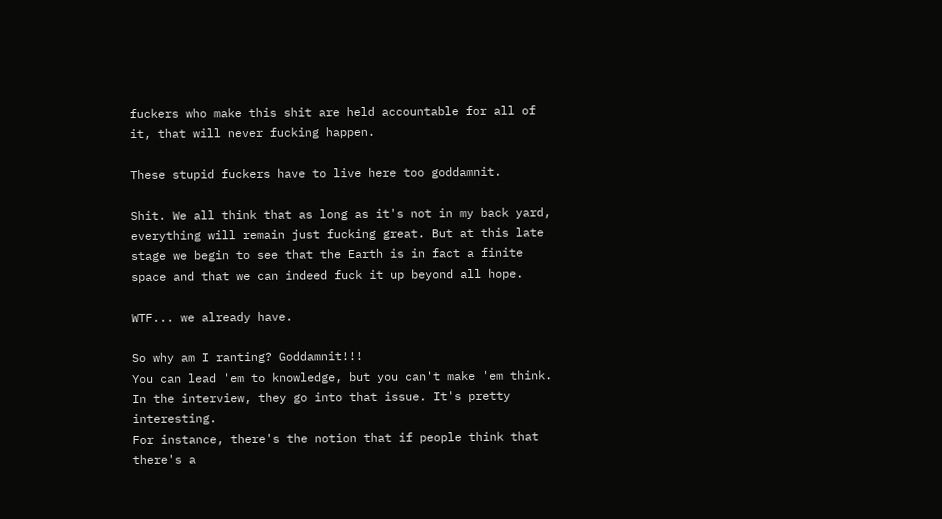fuckers who make this shit are held accountable for all of it, that will never fucking happen.

These stupid fuckers have to live here too goddamnit.

Shit. We all think that as long as it's not in my back yard, everything will remain just fucking great. But at this late stage we begin to see that the Earth is in fact a finite space and that we can indeed fuck it up beyond all hope.

WTF... we already have.

So why am I ranting? Goddamnit!!!
You can lead 'em to knowledge, but you can't make 'em think.
In the interview, they go into that issue. It's pretty interesting.
For instance, there's the notion that if people think that there's a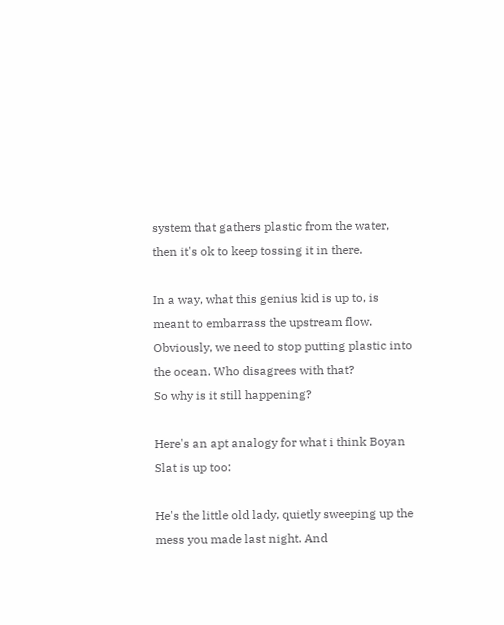system that gathers plastic from the water, then it's ok to keep tossing it in there.

In a way, what this genius kid is up to, is meant to embarrass the upstream flow.
Obviously, we need to stop putting plastic into the ocean. Who disagrees with that?
So why is it still happening?

Here's an apt analogy for what i think Boyan Slat is up too:

He's the little old lady, quietly sweeping up the mess you made last night. And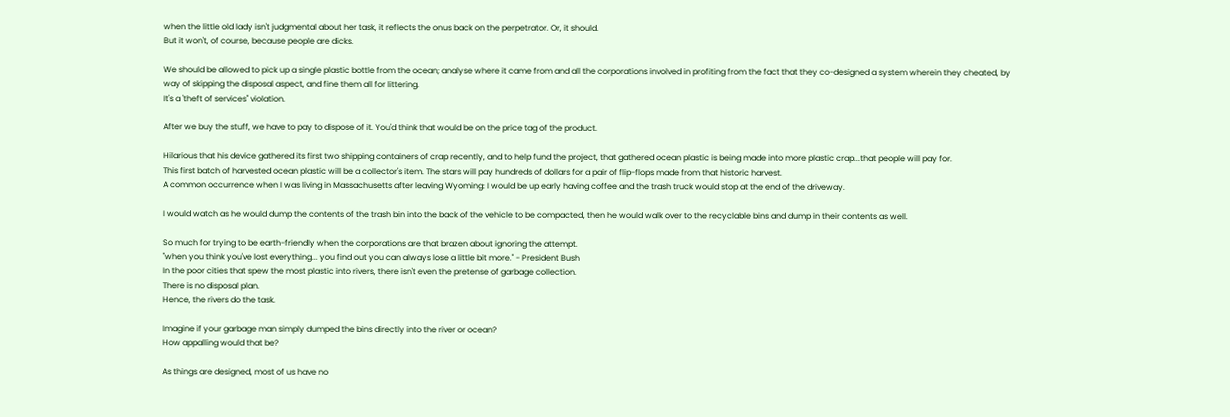when the little old lady isn't judgmental about her task, it reflects the onus back on the perpetrator. Or, it should.
But it won't, of course, because people are dicks.

We should be allowed to pick up a single plastic bottle from the ocean; analyse where it came from and all the corporations involved in profiting from the fact that they co-designed a system wherein they cheated, by way of skipping the disposal aspect, and fine them all for littering.
It's a 'theft of services" violation.

After we buy the stuff, we have to pay to dispose of it. You'd think that would be on the price tag of the product.

Hilarious that his device gathered its first two shipping containers of crap recently, and to help fund the project, that gathered ocean plastic is being made into more plastic crap...that people will pay for.
This first batch of harvested ocean plastic will be a collector's item. The stars will pay hundreds of dollars for a pair of flip-flops made from that historic harvest.
A common occurrence when I was living in Massachusetts after leaving Wyoming: I would be up early having coffee and the trash truck would stop at the end of the driveway.

I would watch as he would dump the contents of the trash bin into the back of the vehicle to be compacted, then he would walk over to the recyclable bins and dump in their contents as well.

So much for trying to be earth-friendly when the corporations are that brazen about ignoring the attempt.
"when you think you've lost everything... you find out you can always lose a little bit more." - President Bush
In the poor cities that spew the most plastic into rivers, there isn't even the pretense of garbage collection.
There is no disposal plan.
Hence, the rivers do the task.

Imagine if your garbage man simply dumped the bins directly into the river or ocean?
How appalling would that be?

As things are designed, most of us have no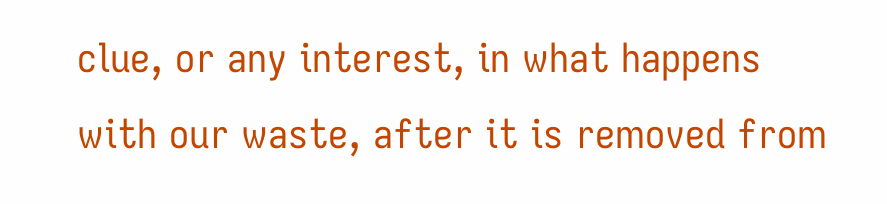clue, or any interest, in what happens with our waste, after it is removed from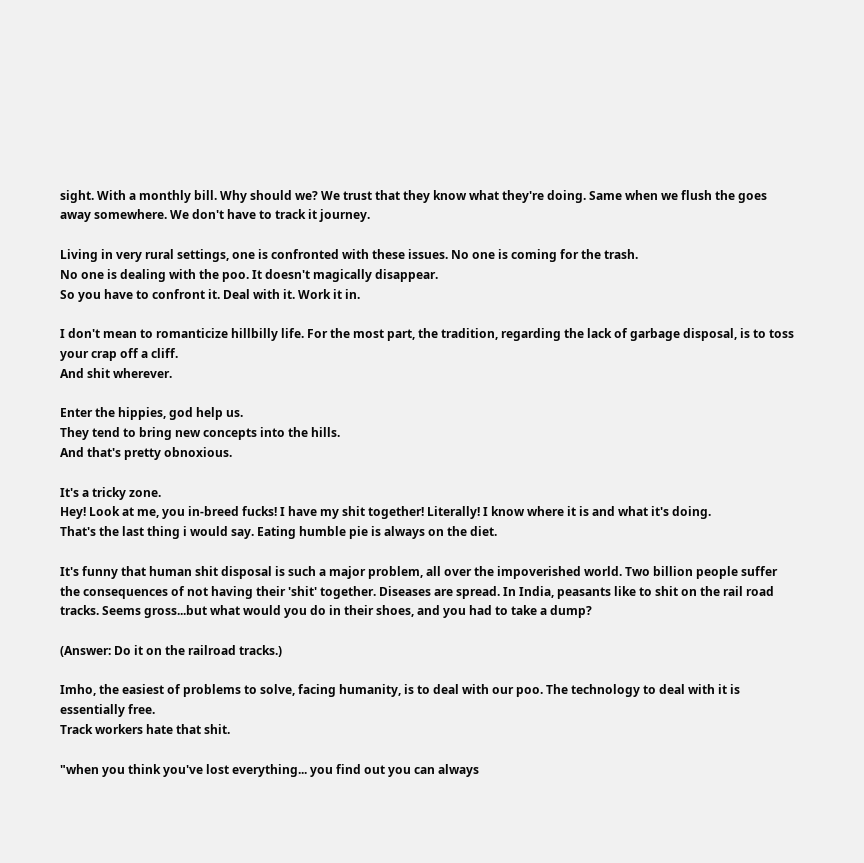sight. With a monthly bill. Why should we? We trust that they know what they're doing. Same when we flush the goes away somewhere. We don't have to track it journey.

Living in very rural settings, one is confronted with these issues. No one is coming for the trash.
No one is dealing with the poo. It doesn't magically disappear.
So you have to confront it. Deal with it. Work it in.

I don't mean to romanticize hillbilly life. For the most part, the tradition, regarding the lack of garbage disposal, is to toss your crap off a cliff.
And shit wherever.

Enter the hippies, god help us.
They tend to bring new concepts into the hills.
And that's pretty obnoxious.

It's a tricky zone.
Hey! Look at me, you in-breed fucks! I have my shit together! Literally! I know where it is and what it's doing.
That's the last thing i would say. Eating humble pie is always on the diet.

It's funny that human shit disposal is such a major problem, all over the impoverished world. Two billion people suffer the consequences of not having their 'shit' together. Diseases are spread. In India, peasants like to shit on the rail road tracks. Seems gross...but what would you do in their shoes, and you had to take a dump?

(Answer: Do it on the railroad tracks.)

Imho, the easiest of problems to solve, facing humanity, is to deal with our poo. The technology to deal with it is essentially free.
Track workers hate that shit.

"when you think you've lost everything... you find out you can always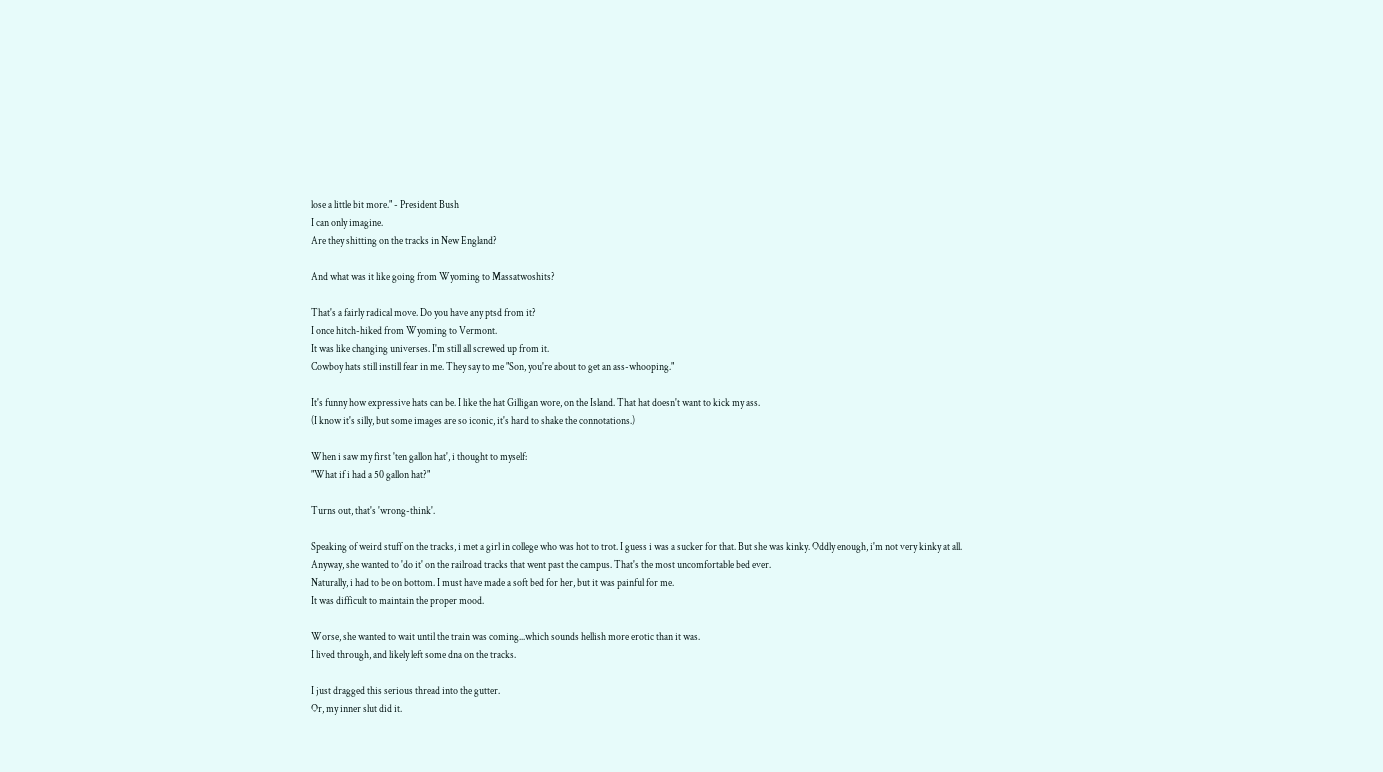lose a little bit more." - President Bush
I can only imagine.
Are they shitting on the tracks in New England?

And what was it like going from Wyoming to Massatwoshits?

That's a fairly radical move. Do you have any ptsd from it?
I once hitch-hiked from Wyoming to Vermont.
It was like changing universes. I'm still all screwed up from it.
Cowboy hats still instill fear in me. They say to me "Son, you're about to get an ass-whooping."

It's funny how expressive hats can be. I like the hat Gilligan wore, on the Island. That hat doesn't want to kick my ass.
(I know it's silly, but some images are so iconic, it's hard to shake the connotations.)

When i saw my first 'ten gallon hat', i thought to myself:
"What if i had a 50 gallon hat?"

Turns out, that's 'wrong-think'.

Speaking of weird stuff on the tracks, i met a girl in college who was hot to trot. I guess i was a sucker for that. But she was kinky. Oddly enough, i'm not very kinky at all.
Anyway, she wanted to 'do it' on the railroad tracks that went past the campus. That's the most uncomfortable bed ever.
Naturally, i had to be on bottom. I must have made a soft bed for her, but it was painful for me.
It was difficult to maintain the proper mood.

Worse, she wanted to wait until the train was coming...which sounds hellish more erotic than it was.
I lived through, and likely left some dna on the tracks.

I just dragged this serious thread into the gutter.
Or, my inner slut did it.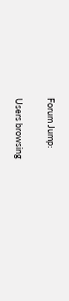Forum Jump:

Users browsing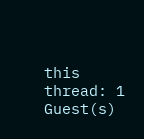this thread: 1 Guest(s)